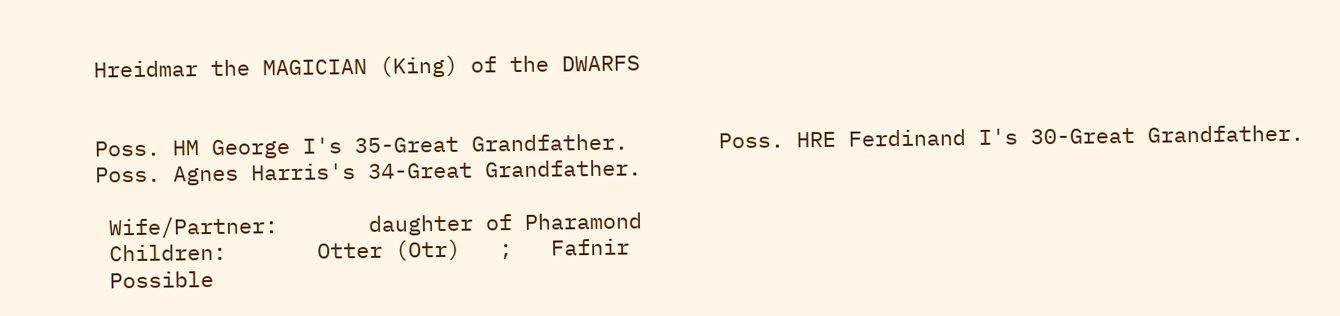Hreidmar the MAGICIAN (King) of the DWARFS


Poss. HM George I's 35-Great Grandfather.       Poss. HRE Ferdinand I's 30-Great Grandfather.       Poss. Agnes Harris's 34-Great Grandfather.

 Wife/Partner:       daughter of Pharamond
 Children:       Otter (Otr)   ;   Fafnir
 Possible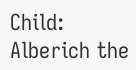Child:       Alberich the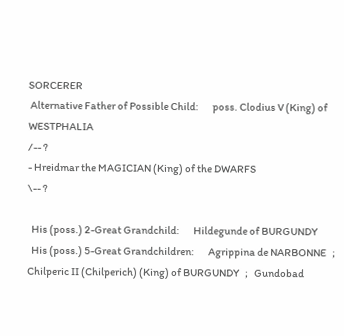SORCERER
 Alternative Father of Possible Child:       poss. Clodius V (King) of WESTPHALIA
/-- ?
- Hreidmar the MAGICIAN (King) of the DWARFS
\-- ?

  His (poss.) 2-Great Grandchild:       Hildegunde of BURGUNDY
  His (poss.) 5-Great Grandchildren:       Agrippina de NARBONNE   ;   Chilperic II (Chilperich) (King) of BURGUNDY   ;   Gundobad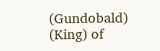(Gundobald) (King) of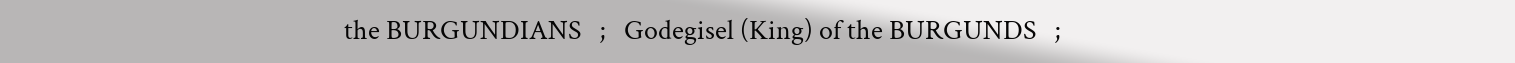the BURGUNDIANS   ;   Godegisel (King) of the BURGUNDS   ;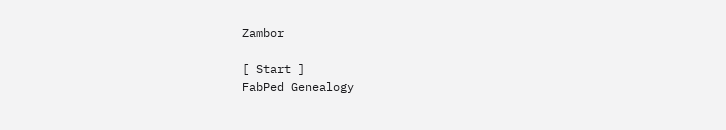Zambor

[ Start ]
FabPed Genealogy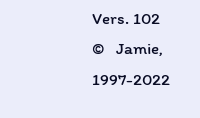Vers. 102   ©   Jamie, 1997-2022